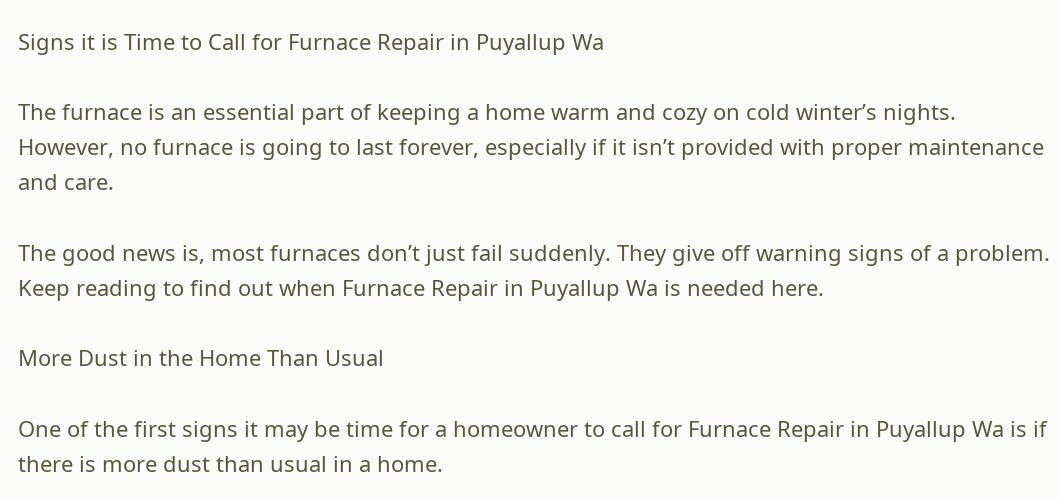Signs it is Time to Call for Furnace Repair in Puyallup Wa

The furnace is an essential part of keeping a home warm and cozy on cold winter’s nights. However, no furnace is going to last forever, especially if it isn’t provided with proper maintenance and care.

The good news is, most furnaces don’t just fail suddenly. They give off warning signs of a problem. Keep reading to find out when Furnace Repair in Puyallup Wa is needed here.

More Dust in the Home Than Usual

One of the first signs it may be time for a homeowner to call for Furnace Repair in Puyallup Wa is if there is more dust than usual in a home.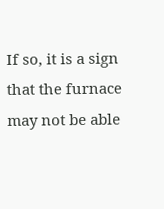If so, it is a sign that the furnace may not be able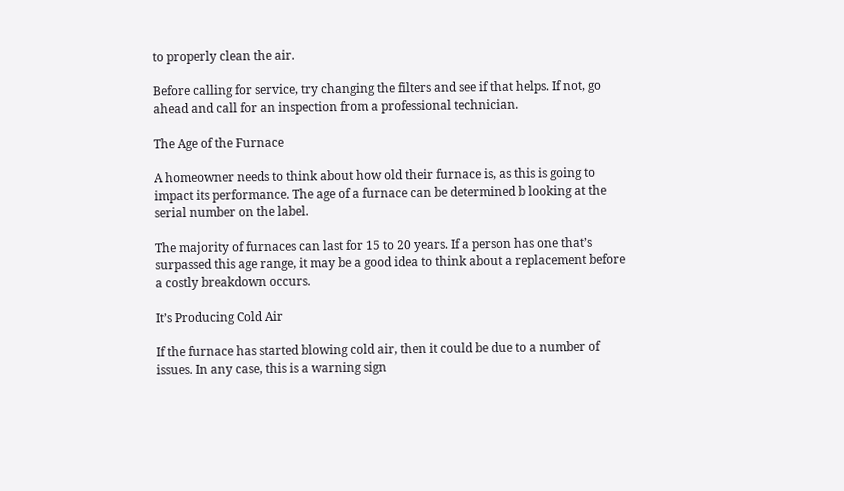to properly clean the air.

Before calling for service, try changing the filters and see if that helps. If not, go ahead and call for an inspection from a professional technician.

The Age of the Furnace

A homeowner needs to think about how old their furnace is, as this is going to impact its performance. The age of a furnace can be determined b looking at the serial number on the label.

The majority of furnaces can last for 15 to 20 years. If a person has one that’s surpassed this age range, it may be a good idea to think about a replacement before a costly breakdown occurs.

It’s Producing Cold Air

If the furnace has started blowing cold air, then it could be due to a number of issues. In any case, this is a warning sign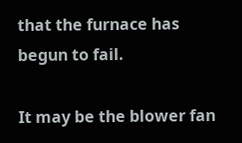that the furnace has begun to fail.

It may be the blower fan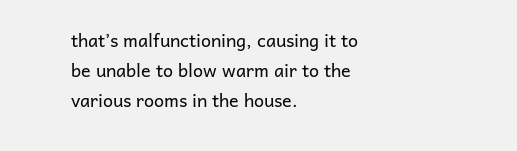that’s malfunctioning, causing it to be unable to blow warm air to the various rooms in the house.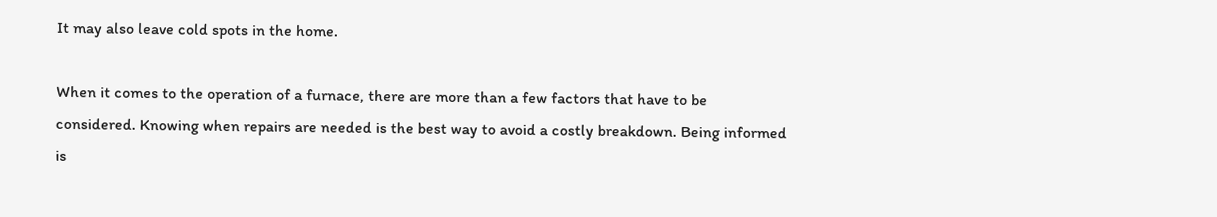It may also leave cold spots in the home.

When it comes to the operation of a furnace, there are more than a few factors that have to be considered. Knowing when repairs are needed is the best way to avoid a costly breakdown. Being informed is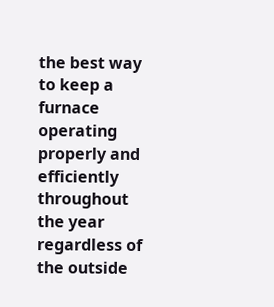the best way to keep a furnace operating properly and efficiently throughout the year regardless of the outside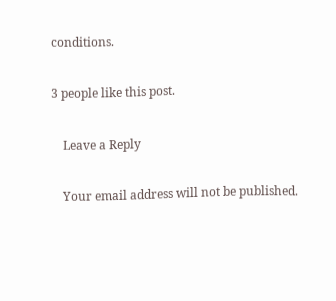conditions.

3 people like this post.

    Leave a Reply

    Your email address will not be published.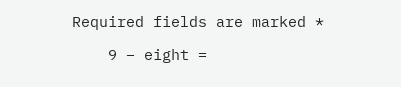Required fields are marked *

    9 − eight =